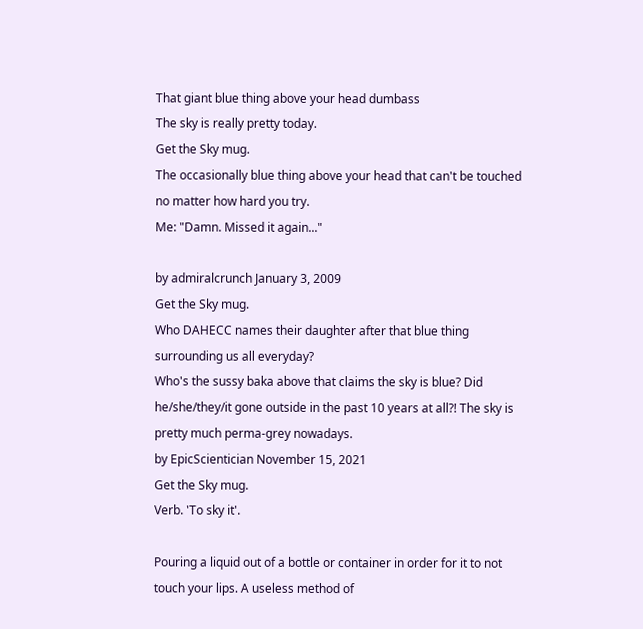That giant blue thing above your head dumbass
The sky is really pretty today.
Get the Sky mug.
The occasionally blue thing above your head that can't be touched no matter how hard you try.
Me: "Damn. Missed it again..."

by admiralcrunch January 3, 2009
Get the Sky mug.
Who DAHECC names their daughter after that blue thing surrounding us all everyday?
Who's the sussy baka above that claims the sky is blue? Did he/she/they/it gone outside in the past 10 years at all?! The sky is pretty much perma-grey nowadays.
by EpicScientician November 15, 2021
Get the Sky mug.
Verb. 'To sky it'.

Pouring a liquid out of a bottle or container in order for it to not touch your lips. A useless method of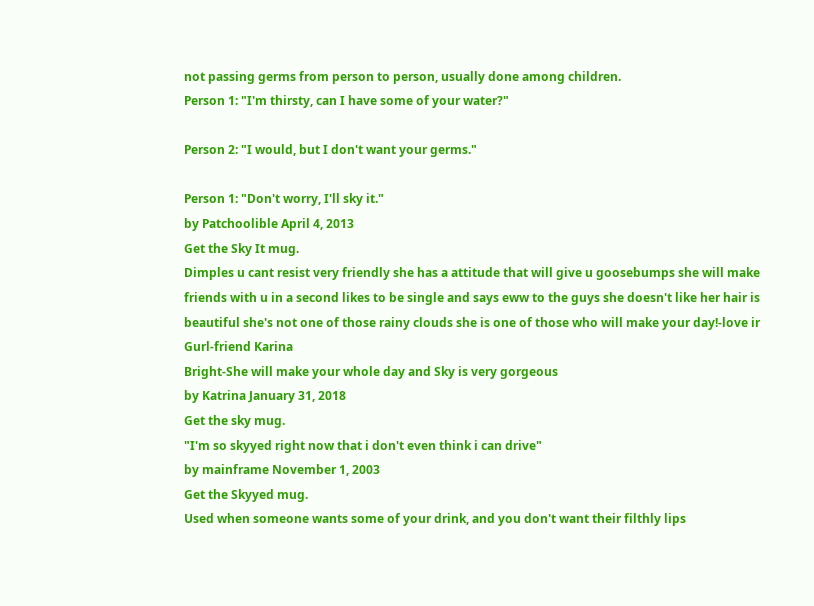not passing germs from person to person, usually done among children.
Person 1: "I'm thirsty, can I have some of your water?"

Person 2: "I would, but I don't want your germs."

Person 1: "Don't worry, I'll sky it."
by Patchoolible April 4, 2013
Get the Sky It mug.
Dimples u cant resist very friendly she has a attitude that will give u goosebumps she will make friends with u in a second likes to be single and says eww to the guys she doesn't like her hair is beautiful she's not one of those rainy clouds she is one of those who will make your day!-love ir Gurl-friend Karina
Bright-She will make your whole day and Sky is very gorgeous
by Katrina January 31, 2018
Get the sky mug.
"I'm so skyyed right now that i don't even think i can drive"
by mainframe November 1, 2003
Get the Skyyed mug.
Used when someone wants some of your drink, and you don't want their filthly lips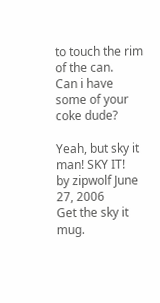to touch the rim of the can.
Can i have some of your coke dude?

Yeah, but sky it man! SKY IT!
by zipwolf June 27, 2006
Get the sky it mug.